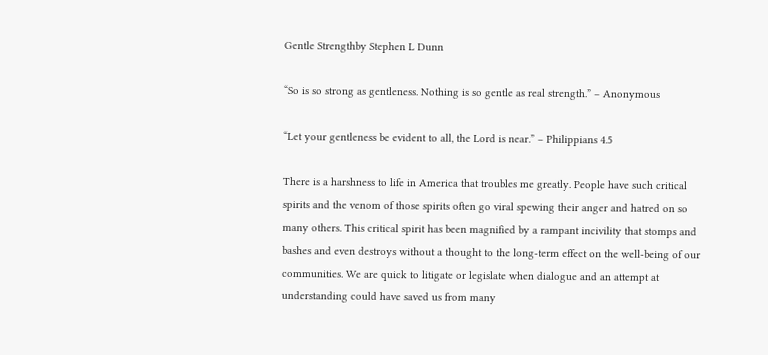Gentle Strengthby Stephen L Dunn

“So is so strong as gentleness. Nothing is so gentle as real strength.” – Anonymous

“Let your gentleness be evident to all, the Lord is near.” – Philippians 4.5

There is a harshness to life in America that troubles me greatly. People have such critical spirits and the venom of those spirits often go viral spewing their anger and hatred on so many others. This critical spirit has been magnified by a rampant incivility that stomps and bashes and even destroys without a thought to the long-term effect on the well-being of our communities. We are quick to litigate or legislate when dialogue and an attempt at understanding could have saved us from many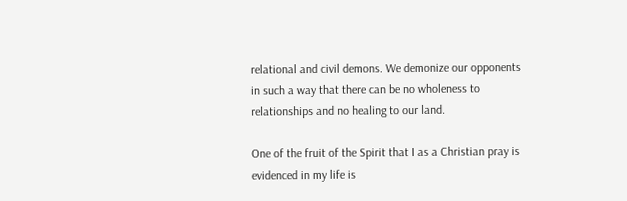relational and civil demons. We demonize our opponents in such a way that there can be no wholeness to relationships and no healing to our land.

One of the fruit of the Spirit that I as a Christian pray is evidenced in my life is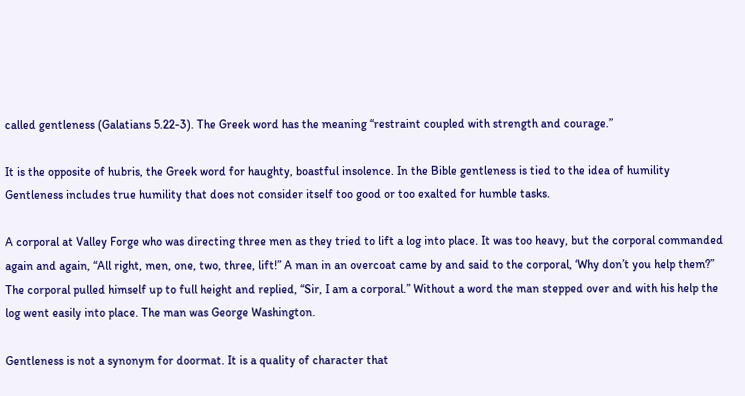called gentleness (Galatians 5.22-3). The Greek word has the meaning “restraint coupled with strength and courage.”

It is the opposite of hubris, the Greek word for haughty, boastful insolence. In the Bible gentleness is tied to the idea of humility Gentleness includes true humility that does not consider itself too good or too exalted for humble tasks.

A corporal at Valley Forge who was directing three men as they tried to lift a log into place. It was too heavy, but the corporal commanded again and again, “All right, men, one, two, three, lift!” A man in an overcoat came by and said to the corporal, ‘Why don’t you help them?” The corporal pulled himself up to full height and replied, “Sir, I am a corporal.” Without a word the man stepped over and with his help the log went easily into place. The man was George Washington.

Gentleness is not a synonym for doormat. It is a quality of character that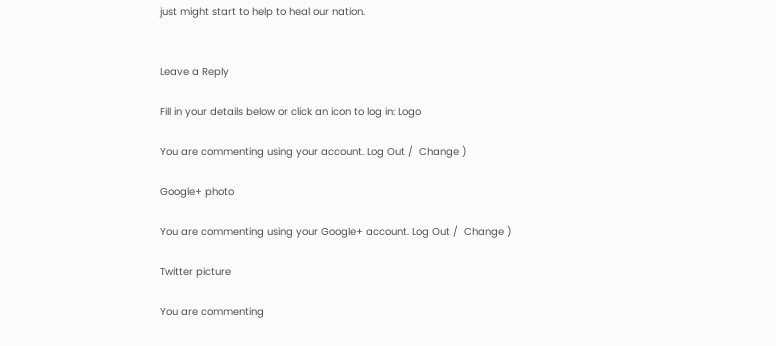just might start to help to heal our nation.


Leave a Reply

Fill in your details below or click an icon to log in: Logo

You are commenting using your account. Log Out /  Change )

Google+ photo

You are commenting using your Google+ account. Log Out /  Change )

Twitter picture

You are commenting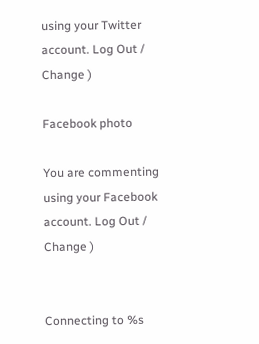using your Twitter account. Log Out /  Change )

Facebook photo

You are commenting using your Facebook account. Log Out /  Change )


Connecting to %s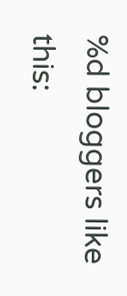%d bloggers like this: